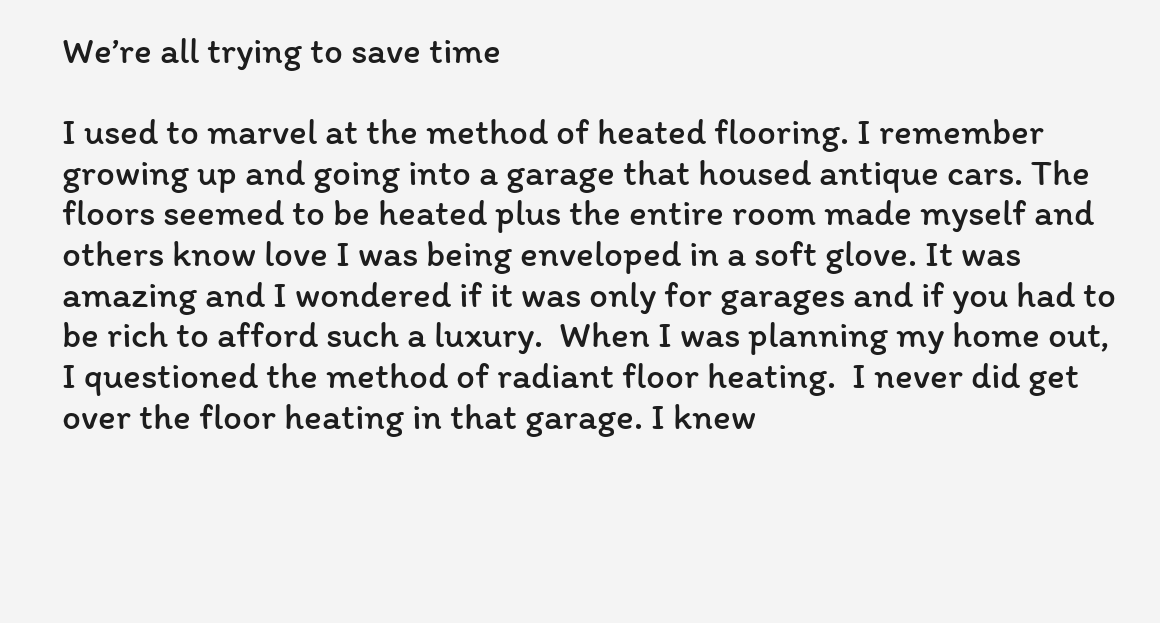We’re all trying to save time

I used to marvel at the method of heated flooring. I remember growing up and going into a garage that housed antique cars. The floors seemed to be heated plus the entire room made myself and others know love I was being enveloped in a soft glove. It was amazing and I wondered if it was only for garages and if you had to be rich to afford such a luxury.  When I was planning my home out, I questioned the method of radiant floor heating.  I never did get over the floor heating in that garage. I knew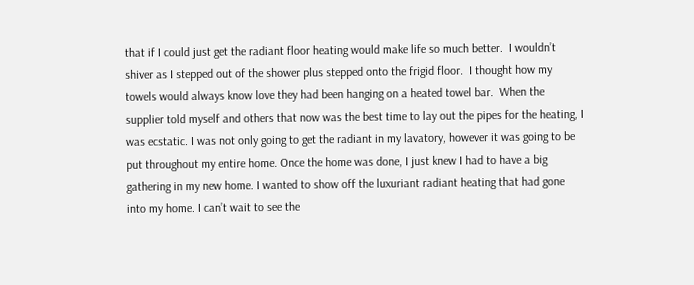that if I could just get the radiant floor heating would make life so much better.  I wouldn’t shiver as I stepped out of the shower plus stepped onto the frigid floor.  I thought how my towels would always know love they had been hanging on a heated towel bar.  When the supplier told myself and others that now was the best time to lay out the pipes for the heating, I was ecstatic. I was not only going to get the radiant in my lavatory, however it was going to be put throughout my entire home. Once the home was done, I just knew I had to have a big gathering in my new home. I wanted to show off the luxuriant radiant heating that had gone into my home. I can’t wait to see the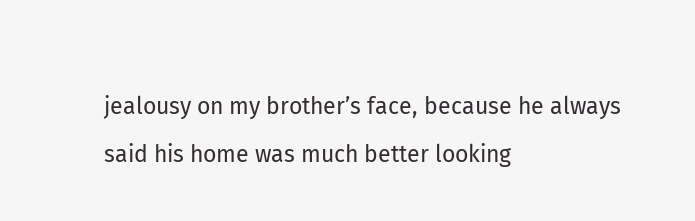jealousy on my brother’s face, because he always said his home was much better looking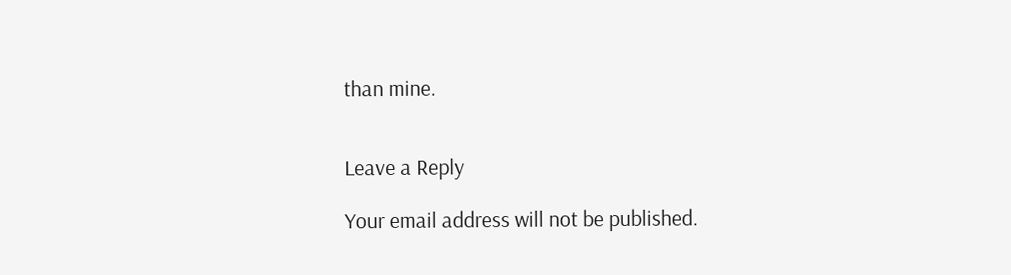than mine.


Leave a Reply

Your email address will not be published.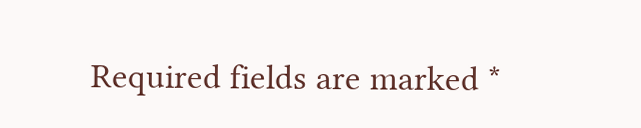Required fields are marked *